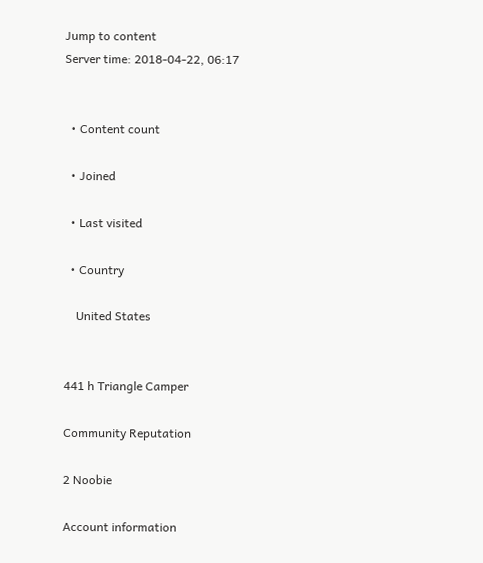Jump to content
Server time: 2018-04-22, 06:17


  • Content count

  • Joined

  • Last visited

  • Country

    United States


441 h Triangle Camper

Community Reputation

2 Noobie

Account information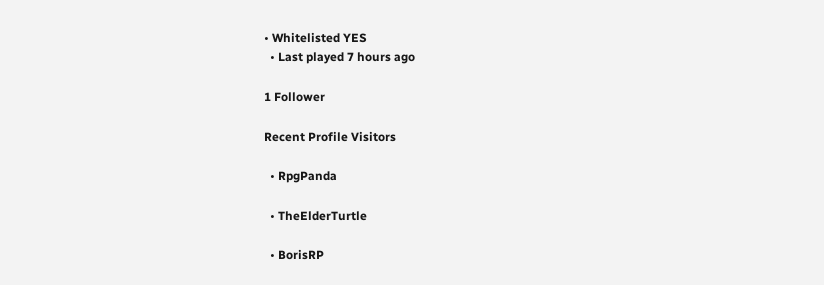• Whitelisted YES
  • Last played 7 hours ago

1 Follower

Recent Profile Visitors

  • RpgPanda

  • TheElderTurtle

  • BorisRP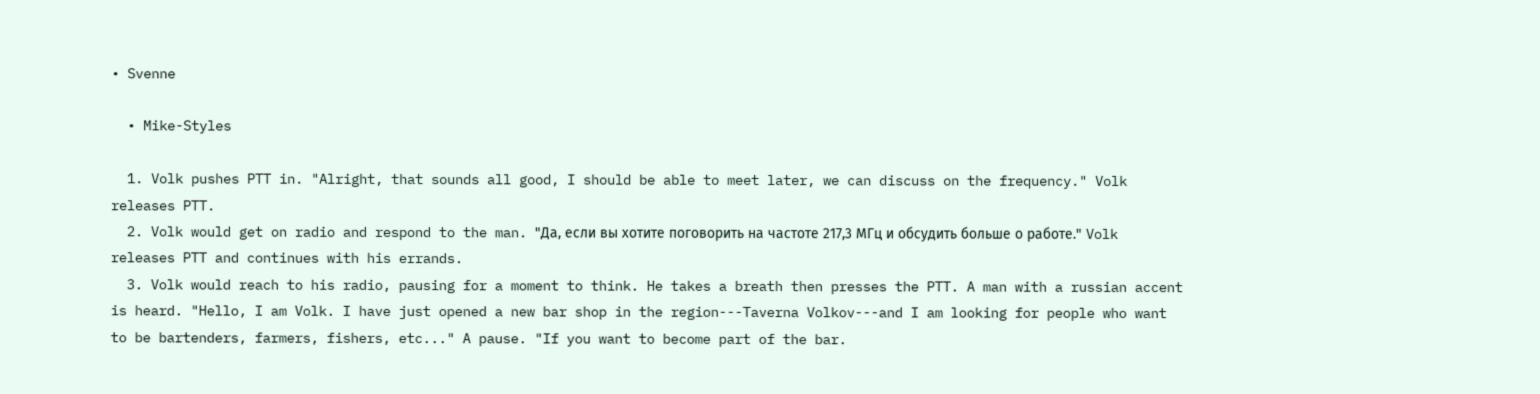• Svenne

  • Mike-Styles

  1. Volk pushes PTT in. "Alright, that sounds all good, I should be able to meet later, we can discuss on the frequency." Volk releases PTT.
  2. Volk would get on radio and respond to the man. "Да, если вы хотите поговорить на частоте 217,3 МГц и обсудить больше о работе." Volk releases PTT and continues with his errands.
  3. Volk would reach to his radio, pausing for a moment to think. He takes a breath then presses the PTT. A man with a russian accent is heard. "Hello, I am Volk. I have just opened a new bar shop in the region---Taverna Volkov---and I am looking for people who want to be bartenders, farmers, fishers, etc..." A pause. "If you want to become part of the bar.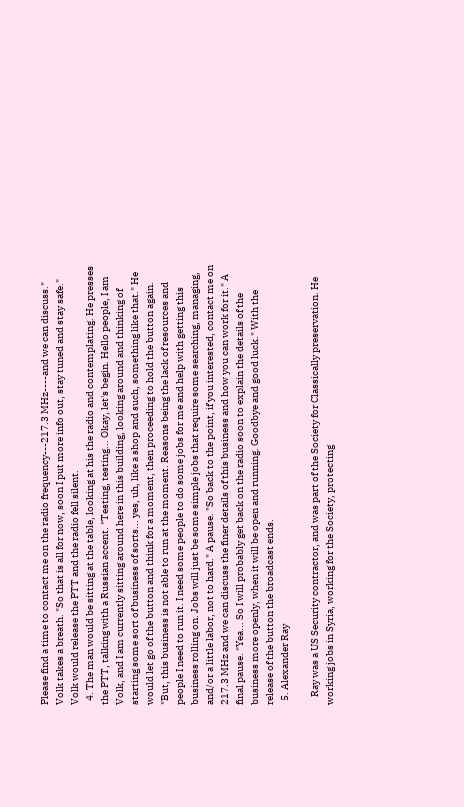Please find a time to contact me on the radio frequency---217.3 MHz----and we can discuss." Volk takes a breath. "So that is all for now, soon I put more info out, stay tuned and stay safe." Volk would release the PTT and the radio fell silent.
  4. The man would be sitting at the table, looking at his the radio and contemplating. He presses the PTT, talking with a Russian accent. "Testing, testing... Okay, let's begin. Hello people, I am Volk, and I am currently sitting around here in this building, looking around and thinking of starting some sort of business of sorts... yes, uh, like a shop and such, something like that." He would let go of the button and think for a moment, then proceeding to hold the button again. "But, this business is not able to run at the moment. Reasons being the lack of resources and people I need to run it. I need some people to do some jobs for me and help with getting this business rolling on. Jobs will just be some simple jobs that require some searching, managing, and/or a little labor, not to hard." A pause. "So back to the point, if you interested, contact me on 217.3 MHz and we can discuss the finer details of this business and how you can work for it." A final pause. "Yea... So I will probably get back on the radio soon to explain the details of the business more openly, when it will be open and running. Goodbye and good luck." With the release of the button the broadcast ends.
  5. Alexander Ray

    Ray was a US Security contractor, and was part of the Society for Classically preservation. He working jobs in Syria, working for the Society, protecting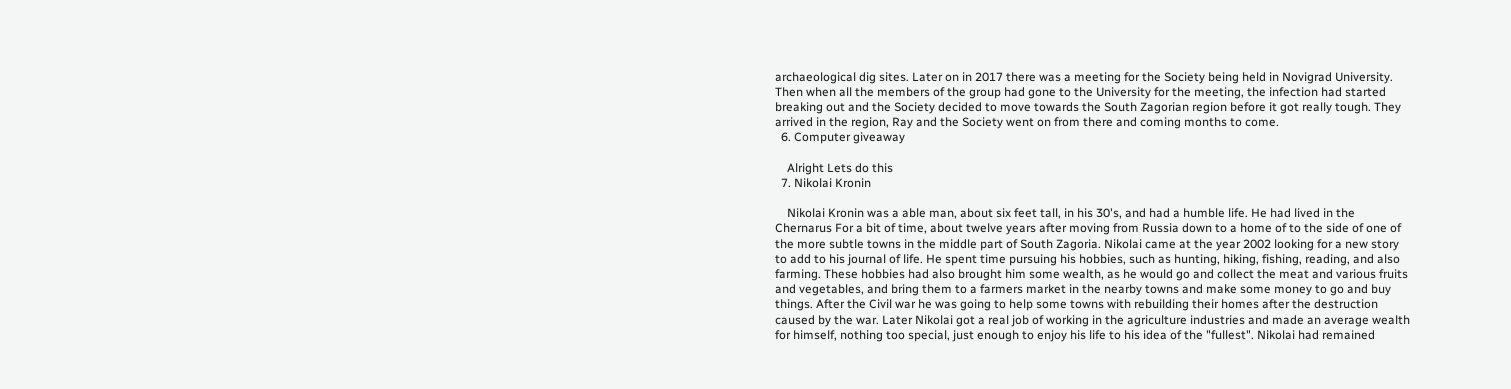archaeological dig sites. Later on in 2017 there was a meeting for the Society being held in Novigrad University. Then when all the members of the group had gone to the University for the meeting, the infection had started breaking out and the Society decided to move towards the South Zagorian region before it got really tough. They arrived in the region, Ray and the Society went on from there and coming months to come.
  6. Computer giveaway

    Alright Lets do this
  7. Nikolai Kronin

    Nikolai Kronin was a able man, about six feet tall, in his 30's, and had a humble life. He had lived in the Chernarus For a bit of time, about twelve years after moving from Russia down to a home of to the side of one of the more subtle towns in the middle part of South Zagoria. Nikolai came at the year 2002 looking for a new story to add to his journal of life. He spent time pursuing his hobbies, such as hunting, hiking, fishing, reading, and also farming. These hobbies had also brought him some wealth, as he would go and collect the meat and various fruits and vegetables, and bring them to a farmers market in the nearby towns and make some money to go and buy things. After the Civil war he was going to help some towns with rebuilding their homes after the destruction caused by the war. Later Nikolai got a real job of working in the agriculture industries and made an average wealth for himself, nothing too special, just enough to enjoy his life to his idea of the "fullest". Nikolai had remained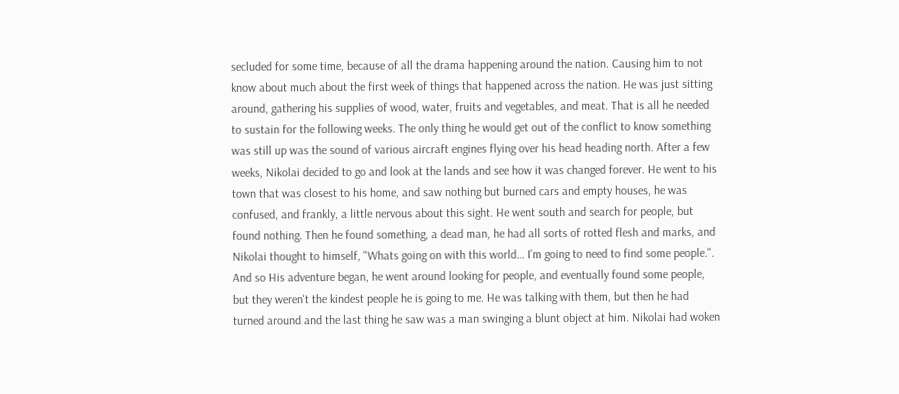secluded for some time, because of all the drama happening around the nation. Causing him to not know about much about the first week of things that happened across the nation. He was just sitting around, gathering his supplies of wood, water, fruits and vegetables, and meat. That is all he needed to sustain for the following weeks. The only thing he would get out of the conflict to know something was still up was the sound of various aircraft engines flying over his head heading north. After a few weeks, Nikolai decided to go and look at the lands and see how it was changed forever. He went to his town that was closest to his home, and saw nothing but burned cars and empty houses, he was confused, and frankly, a little nervous about this sight. He went south and search for people, but found nothing. Then he found something, a dead man, he had all sorts of rotted flesh and marks, and Nikolai thought to himself, "Whats going on with this world… I’m going to need to find some people.". And so His adventure began, he went around looking for people, and eventually found some people, but they weren't the kindest people he is going to me. He was talking with them, but then he had turned around and the last thing he saw was a man swinging a blunt object at him. Nikolai had woken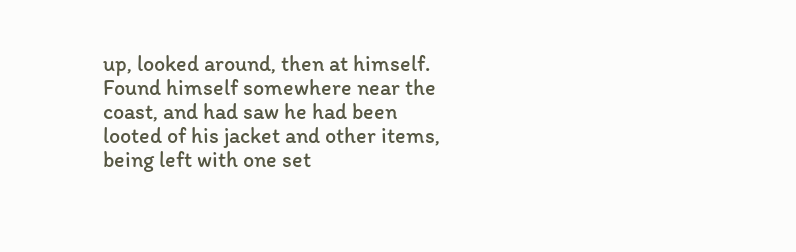up, looked around, then at himself. Found himself somewhere near the coast, and had saw he had been looted of his jacket and other items, being left with one set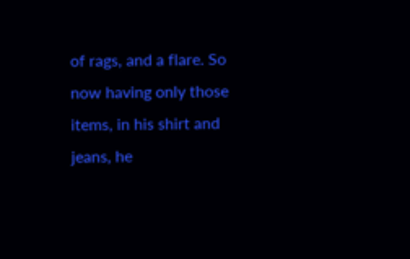of rags, and a flare. So now having only those items, in his shirt and jeans, he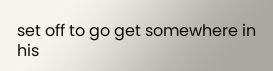set off to go get somewhere in his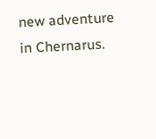new adventure in Chernarus.